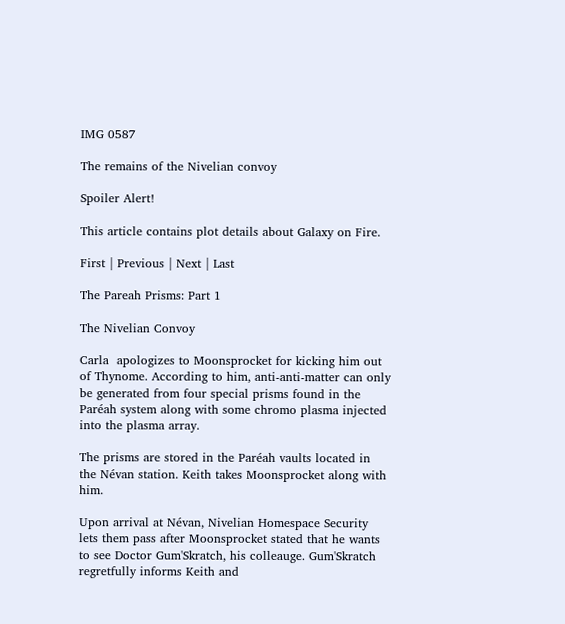IMG 0587

The remains of the Nivelian convoy

Spoiler Alert!

This article contains plot details about Galaxy on Fire.

First | Previous | Next | Last

The Pareah Prisms: Part 1

The Nivelian Convoy

Carla  apologizes to Moonsprocket for kicking him out of Thynome. According to him, anti-anti-matter can only be generated from four special prisms found in the Paréah system along with some chromo plasma injected into the plasma array.

The prisms are stored in the Paréah vaults located in the Névan station. Keith takes Moonsprocket along with him.

Upon arrival at Névan, Nivelian Homespace Security lets them pass after Moonsprocket stated that he wants to see Doctor Gum'Skratch, his colleauge. Gum'Skratch regretfully informs Keith and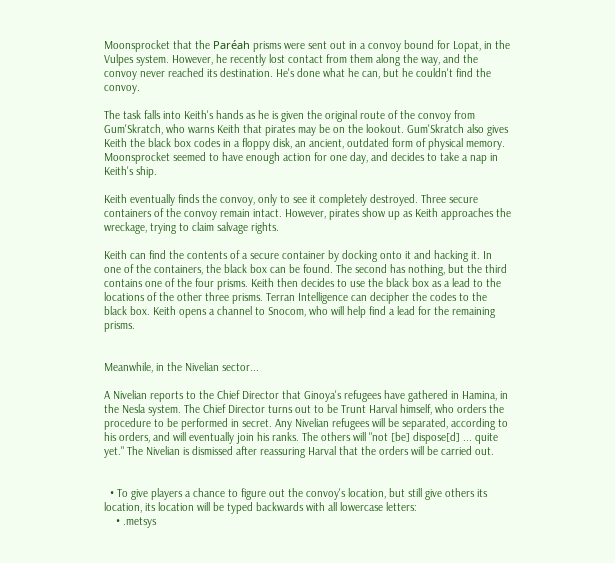Moonsprocket that the Paréah prisms were sent out in a convoy bound for Lopat, in the Vulpes system. However, he recently lost contact from them along the way, and the convoy never reached its destination. He's done what he can, but he couldn't find the convoy.

The task falls into Keith's hands as he is given the original route of the convoy from Gum'Skratch, who warns Keith that pirates may be on the lookout. Gum'Skratch also gives Keith the black box codes in a floppy disk, an ancient, outdated form of physical memory. Moonsprocket seemed to have enough action for one day, and decides to take a nap in Keith's ship.

Keith eventually finds the convoy, only to see it completely destroyed. Three secure containers of the convoy remain intact. However, pirates show up as Keith approaches the wreckage, trying to claim salvage rights.

Keith can find the contents of a secure container by docking onto it and hacking it. In one of the containers, the black box can be found. The second has nothing, but the third contains one of the four prisms. Keith then decides to use the black box as a lead to the locations of the other three prisms. Terran Intelligence can decipher the codes to the black box. Keith opens a channel to Snocom, who will help find a lead for the remaining prisms.


Meanwhile, in the Nivelian sector...

A Nivelian reports to the Chief Director that Ginoya's refugees have gathered in Hamina, in the Nesla system. The Chief Director turns out to be Trunt Harval himself, who orders the procedure to be performed in secret. Any Nivelian refugees will be separated, according to his orders, and will eventually join his ranks. The others will "not [be] dispose[d] ... quite yet." The Nivelian is dismissed after reassuring Harval that the orders will be carried out.


  • To give players a chance to figure out the convoy's location, but still give others its location, its location will be typed backwards with all lowercase letters:
    • .metsys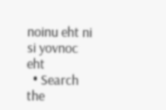noinu eht ni si yovnoc eht
  • Search the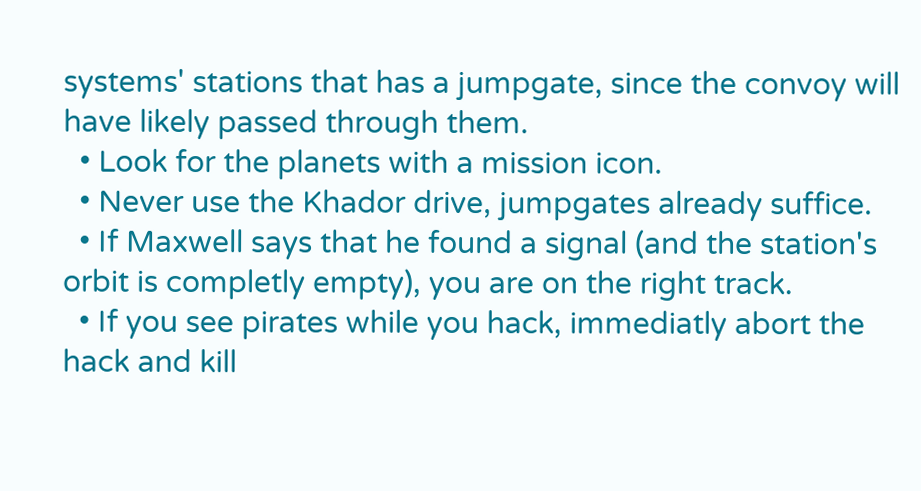systems' stations that has a jumpgate, since the convoy will have likely passed through them.
  • Look for the planets with a mission icon.
  • Never use the Khador drive, jumpgates already suffice.
  • If Maxwell says that he found a signal (and the station's orbit is completly empty), you are on the right track.
  • If you see pirates while you hack, immediatly abort the hack and kill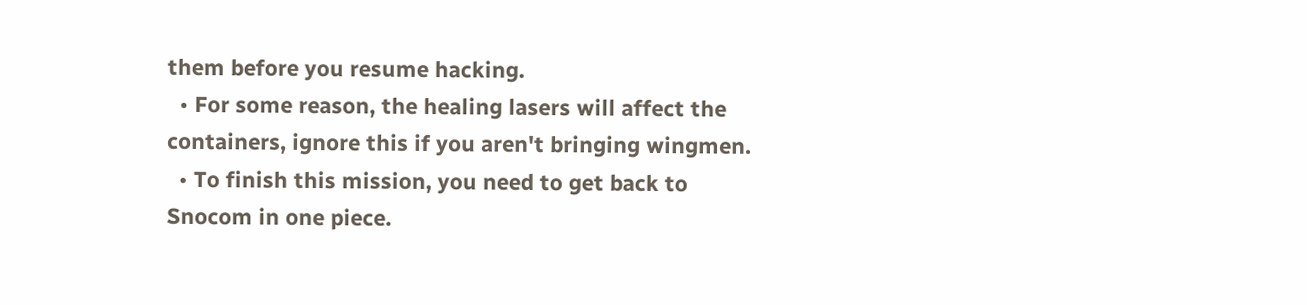them before you resume hacking.
  • For some reason, the healing lasers will affect the containers, ignore this if you aren't bringing wingmen.
  • To finish this mission, you need to get back to Snocom in one piece.